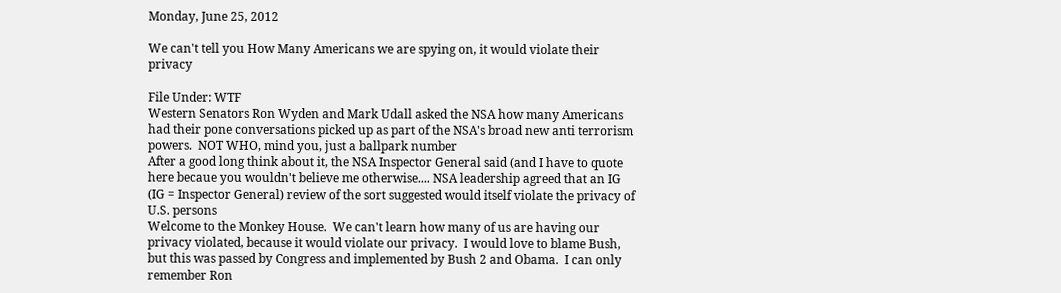Monday, June 25, 2012

We can't tell you How Many Americans we are spying on, it would violate their privacy

File Under: WTF
Western Senators Ron Wyden and Mark Udall asked the NSA how many Americans had their pone conversations picked up as part of the NSA's broad new anti terrorism powers.  NOT WHO, mind you, just a ballpark number
After a good long think about it, the NSA Inspector General said (and I have to quote here becaue you wouldn't believe me otherwise.... NSA leadership agreed that an IG (IG = Inspector General) review of the sort suggested would itself violate the privacy of U.S. persons
Welcome to the Monkey House.  We can't learn how many of us are having our privacy violated, because it would violate our privacy.  I would love to blame Bush, but this was passed by Congress and implemented by Bush 2 and Obama.  I can only remember Ron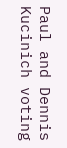Paul and Dennis Kucinich voting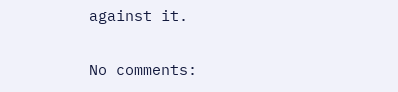against it.

No comments: